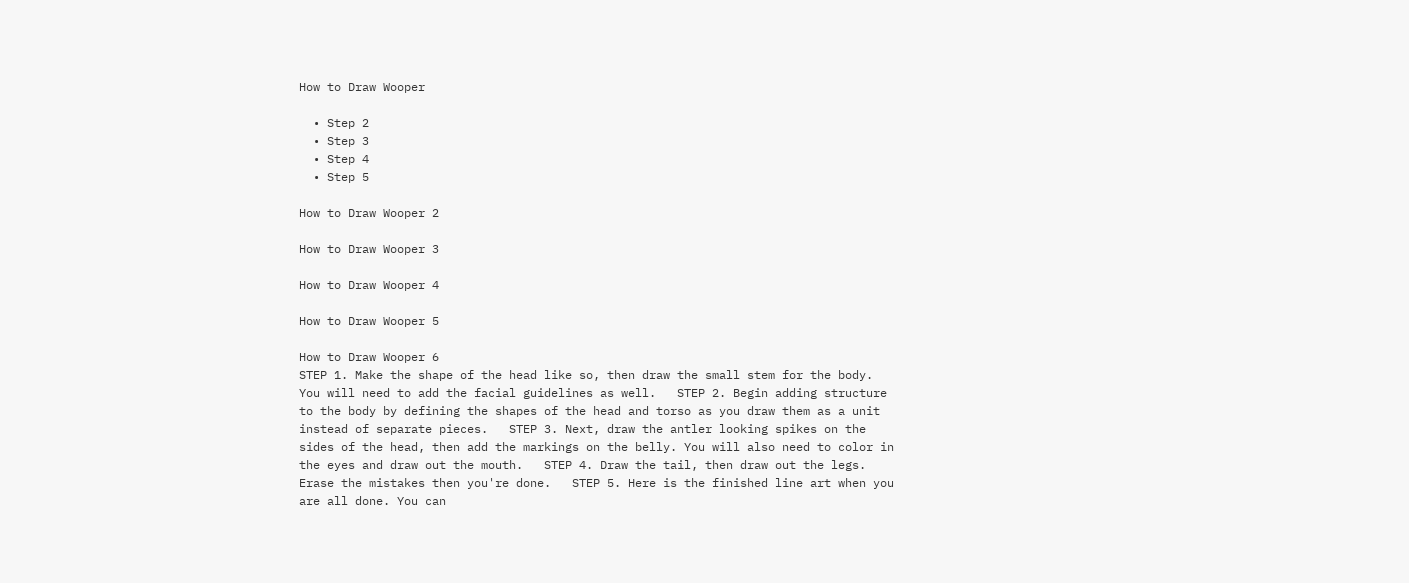How to Draw Wooper

  • Step 2
  • Step 3
  • Step 4
  • Step 5

How to Draw Wooper 2

How to Draw Wooper 3

How to Draw Wooper 4

How to Draw Wooper 5

How to Draw Wooper 6
STEP 1. Make the shape of the head like so, then draw the small stem for the body. You will need to add the facial guidelines as well.   STEP 2. Begin adding structure to the body by defining the shapes of the head and torso as you draw them as a unit instead of separate pieces.   STEP 3. Next, draw the antler looking spikes on the sides of the head, then add the markings on the belly. You will also need to color in the eyes and draw out the mouth.   STEP 4. Draw the tail, then draw out the legs. Erase the mistakes then you're done.   STEP 5. Here is the finished line art when you are all done. You can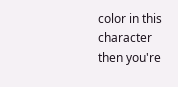color in this character then you're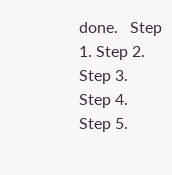done.   Step 1. Step 2. Step 3. Step 4. Step 5.